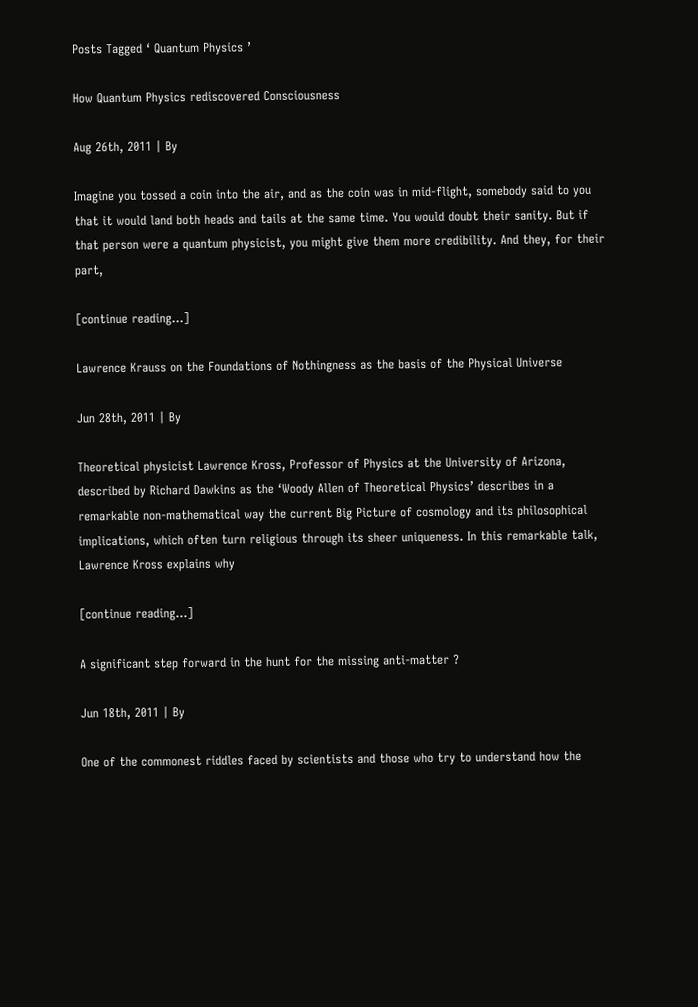Posts Tagged ‘ Quantum Physics ’

How Quantum Physics rediscovered Consciousness

Aug 26th, 2011 | By

Imagine you tossed a coin into the air, and as the coin was in mid-flight, somebody said to you that it would land both heads and tails at the same time. You would doubt their sanity. But if that person were a quantum physicist, you might give them more credibility. And they, for their part,

[continue reading…]

Lawrence Krauss on the Foundations of Nothingness as the basis of the Physical Universe

Jun 28th, 2011 | By

Theoretical physicist Lawrence Kross, Professor of Physics at the University of Arizona, described by Richard Dawkins as the ‘Woody Allen of Theoretical Physics’ describes in a remarkable non-mathematical way the current Big Picture of cosmology and its philosophical implications, which often turn religious through its sheer uniqueness. In this remarkable talk, Lawrence Kross explains why

[continue reading…]

A significant step forward in the hunt for the missing anti-matter ?

Jun 18th, 2011 | By

One of the commonest riddles faced by scientists and those who try to understand how the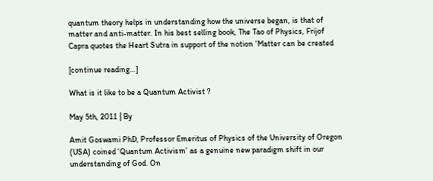quantum theory helps in understanding how the universe began, is that of matter and anti-matter. In his best selling book, The Tao of Physics, Frijof Capra quotes the Heart Sutra in support of the notion ‘Matter can be created

[continue reading…]

What is it like to be a Quantum Activist ?

May 5th, 2011 | By

Amit Goswami PhD, Professor Emeritus of Physics of the University of Oregon (USA) coined ‘Quantum Activism’ as a genuine new paradigm shift in our understanding of God. On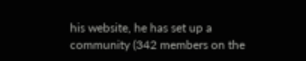his website, he has set up a community (342 members on the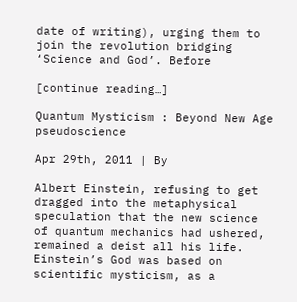date of writing), urging them to join the revolution bridging ‘Science and God’. Before

[continue reading…]

Quantum Mysticism : Beyond New Age pseudoscience

Apr 29th, 2011 | By

Albert Einstein, refusing to get dragged into the metaphysical speculation that the new science of quantum mechanics had ushered, remained a deist all his life. Einstein’s God was based on scientific mysticism, as a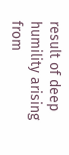result of deep humility arising from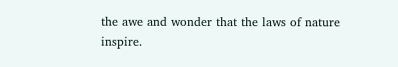the awe and wonder that the laws of nature inspire.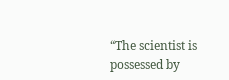“The scientist is possessed by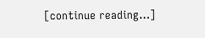[continue reading…]